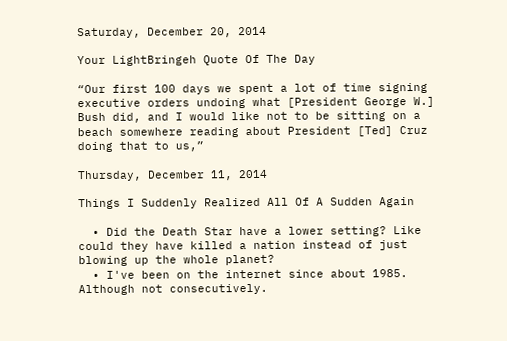Saturday, December 20, 2014

Your LightBringeh Quote Of The Day

“Our first 100 days we spent a lot of time signing executive orders undoing what [President George W.] Bush did, and I would like not to be sitting on a beach somewhere reading about President [Ted] Cruz doing that to us,”

Thursday, December 11, 2014

Things I Suddenly Realized All Of A Sudden Again

  • Did the Death Star have a lower setting? Like could they have killed a nation instead of just blowing up the whole planet?
  • I've been on the internet since about 1985. Although not consecutively.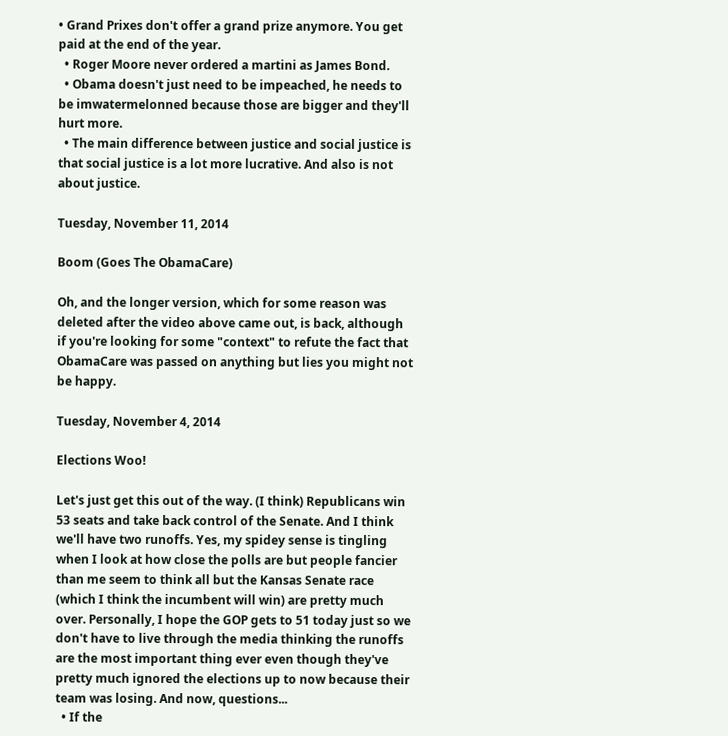• Grand Prixes don't offer a grand prize anymore. You get paid at the end of the year.
  • Roger Moore never ordered a martini as James Bond.
  • Obama doesn't just need to be impeached, he needs to be imwatermelonned because those are bigger and they'll hurt more.
  • The main difference between justice and social justice is that social justice is a lot more lucrative. And also is not about justice.

Tuesday, November 11, 2014

Boom (Goes The ObamaCare)

Oh, and the longer version, which for some reason was deleted after the video above came out, is back, although if you're looking for some "context" to refute the fact that ObamaCare was passed on anything but lies you might not be happy.

Tuesday, November 4, 2014

Elections Woo!

Let's just get this out of the way. (I think) Republicans win 53 seats and take back control of the Senate. And I think we'll have two runoffs. Yes, my spidey sense is tingling when I look at how close the polls are but people fancier than me seem to think all but the Kansas Senate race (which I think the incumbent will win) are pretty much over. Personally, I hope the GOP gets to 51 today just so we don't have to live through the media thinking the runoffs are the most important thing ever even though they've pretty much ignored the elections up to now because their team was losing. And now, questions...
  • If the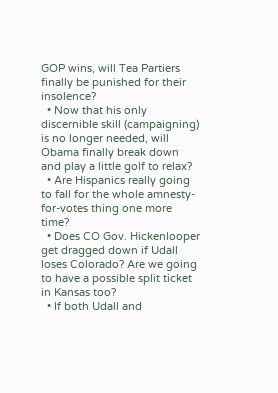GOP wins, will Tea Partiers finally be punished for their insolence?
  • Now that his only discernible skill (campaigning) is no longer needed, will Obama finally break down and play a little golf to relax?
  • Are Hispanics really going to fall for the whole amnesty-for-votes thing one more time?
  • Does CO Gov. Hickenlooper get dragged down if Udall loses Colorado? Are we going to have a possible split ticket in Kansas too?
  • If both Udall and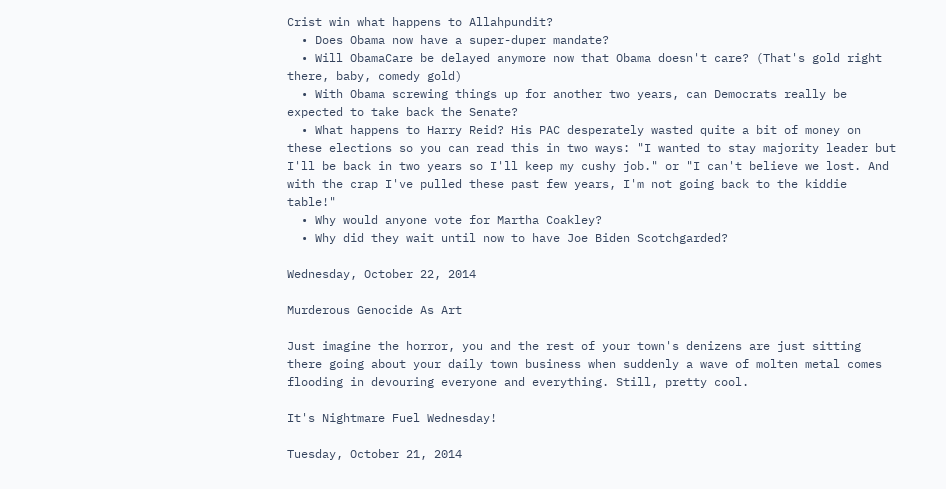Crist win what happens to Allahpundit?
  • Does Obama now have a super-duper mandate?
  • Will ObamaCare be delayed anymore now that Obama doesn't care? (That's gold right there, baby, comedy gold)
  • With Obama screwing things up for another two years, can Democrats really be expected to take back the Senate?
  • What happens to Harry Reid? His PAC desperately wasted quite a bit of money on these elections so you can read this in two ways: "I wanted to stay majority leader but I'll be back in two years so I'll keep my cushy job." or "I can't believe we lost. And with the crap I've pulled these past few years, I'm not going back to the kiddie table!"
  • Why would anyone vote for Martha Coakley?
  • Why did they wait until now to have Joe Biden Scotchgarded?

Wednesday, October 22, 2014

Murderous Genocide As Art

Just imagine the horror, you and the rest of your town's denizens are just sitting there going about your daily town business when suddenly a wave of molten metal comes flooding in devouring everyone and everything. Still, pretty cool.

It's Nightmare Fuel Wednesday!

Tuesday, October 21, 2014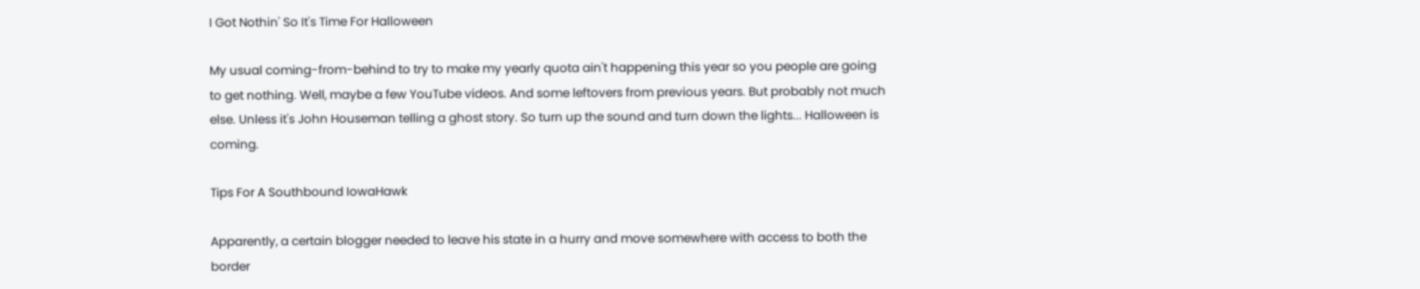I Got Nothin' So It's Time For Halloween

My usual coming-from-behind to try to make my yearly quota ain't happening this year so you people are going to get nothing. Well, maybe a few YouTube videos. And some leftovers from previous years. But probably not much else. Unless it's John Houseman telling a ghost story. So turn up the sound and turn down the lights... Halloween is coming.

Tips For A Southbound IowaHawk

Apparently, a certain blogger needed to leave his state in a hurry and move somewhere with access to both the border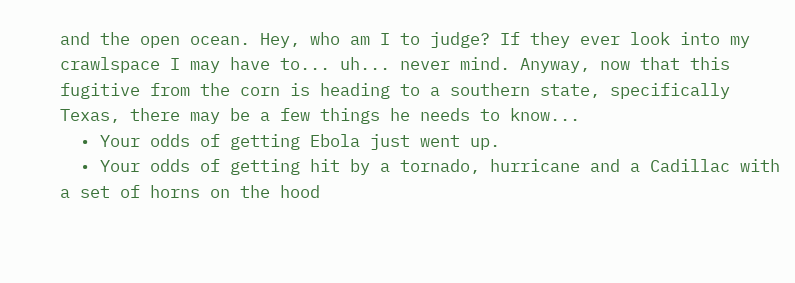and the open ocean. Hey, who am I to judge? If they ever look into my crawlspace I may have to... uh... never mind. Anyway, now that this fugitive from the corn is heading to a southern state, specifically Texas, there may be a few things he needs to know...
  • Your odds of getting Ebola just went up.
  • Your odds of getting hit by a tornado, hurricane and a Cadillac with a set of horns on the hood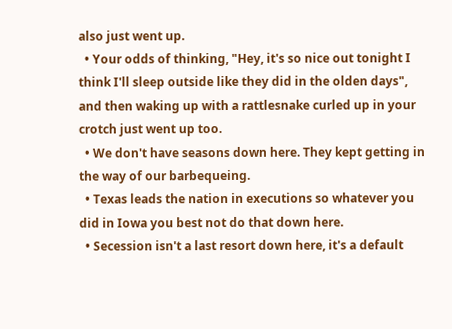also just went up.
  • Your odds of thinking, "Hey, it's so nice out tonight I think I'll sleep outside like they did in the olden days", and then waking up with a rattlesnake curled up in your crotch just went up too.
  • We don't have seasons down here. They kept getting in the way of our barbequeing.
  • Texas leads the nation in executions so whatever you did in Iowa you best not do that down here.
  • Secession isn't a last resort down here, it's a default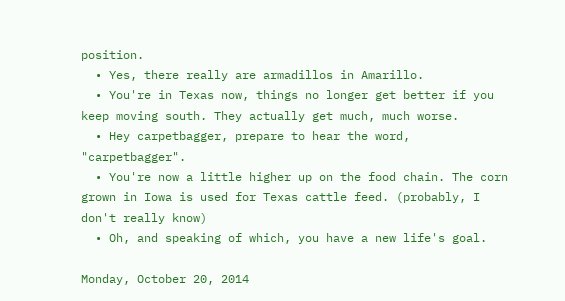position.
  • Yes, there really are armadillos in Amarillo.
  • You're in Texas now, things no longer get better if you keep moving south. They actually get much, much worse.
  • Hey carpetbagger, prepare to hear the word, "carpetbagger".
  • You're now a little higher up on the food chain. The corn grown in Iowa is used for Texas cattle feed. (probably, I don't really know)
  • Oh, and speaking of which, you have a new life's goal.

Monday, October 20, 2014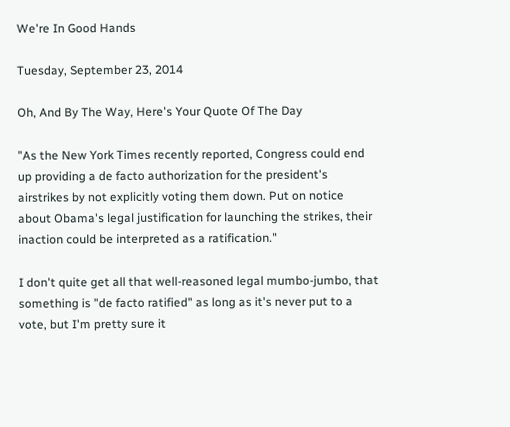We're In Good Hands

Tuesday, September 23, 2014

Oh, And By The Way, Here's Your Quote Of The Day

"As the New York Times recently reported, Congress could end up providing a de facto authorization for the president's airstrikes by not explicitly voting them down. Put on notice about Obama's legal justification for launching the strikes, their inaction could be interpreted as a ratification."

I don't quite get all that well-reasoned legal mumbo-jumbo, that something is "de facto ratified" as long as it's never put to a vote, but I'm pretty sure it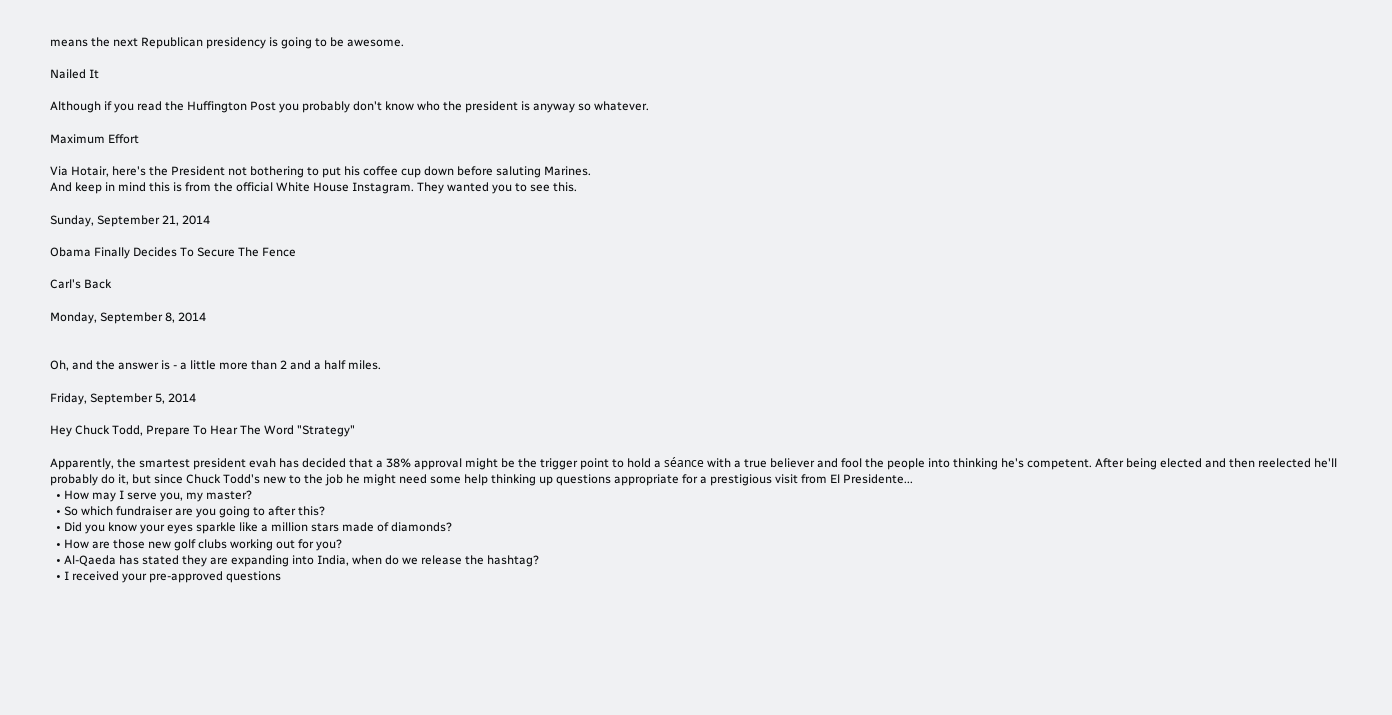means the next Republican presidency is going to be awesome.

Nailed It

Although if you read the Huffington Post you probably don't know who the president is anyway so whatever.

Maximum Effort

Via Hotair, here's the President not bothering to put his coffee cup down before saluting Marines.
And keep in mind this is from the official White House Instagram. They wanted you to see this.

Sunday, September 21, 2014

Obama Finally Decides To Secure The Fence

Carl's Back

Monday, September 8, 2014


Oh, and the answer is - a little more than 2 and a half miles.

Friday, September 5, 2014

Hey Chuck Todd, Prepare To Hear The Word "Strategy"

Apparently, the smartest president evah has decided that a 38% approval might be the trigger point to hold a séance with a true believer and fool the people into thinking he's competent. After being elected and then reelected he'll probably do it, but since Chuck Todd's new to the job he might need some help thinking up questions appropriate for a prestigious visit from El Presidente...
  • How may I serve you, my master?
  • So which fundraiser are you going to after this?
  • Did you know your eyes sparkle like a million stars made of diamonds?
  • How are those new golf clubs working out for you?
  • Al-Qaeda has stated they are expanding into India, when do we release the hashtag?
  • I received your pre-approved questions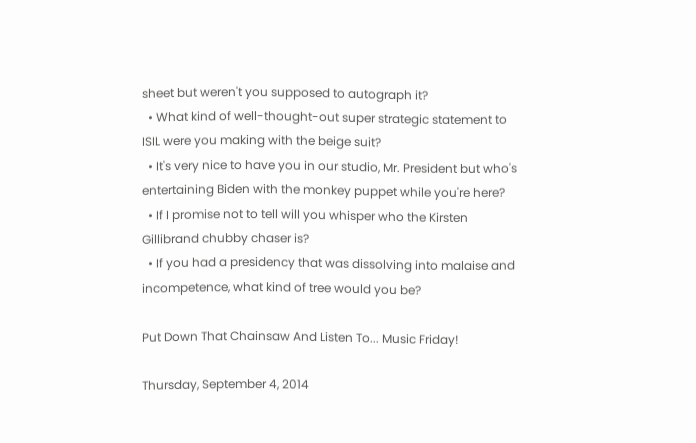sheet but weren't you supposed to autograph it?
  • What kind of well-thought-out super strategic statement to ISIL were you making with the beige suit?
  • It's very nice to have you in our studio, Mr. President but who's entertaining Biden with the monkey puppet while you're here?
  • If I promise not to tell will you whisper who the Kirsten Gillibrand chubby chaser is?
  • If you had a presidency that was dissolving into malaise and incompetence, what kind of tree would you be?

Put Down That Chainsaw And Listen To... Music Friday!

Thursday, September 4, 2014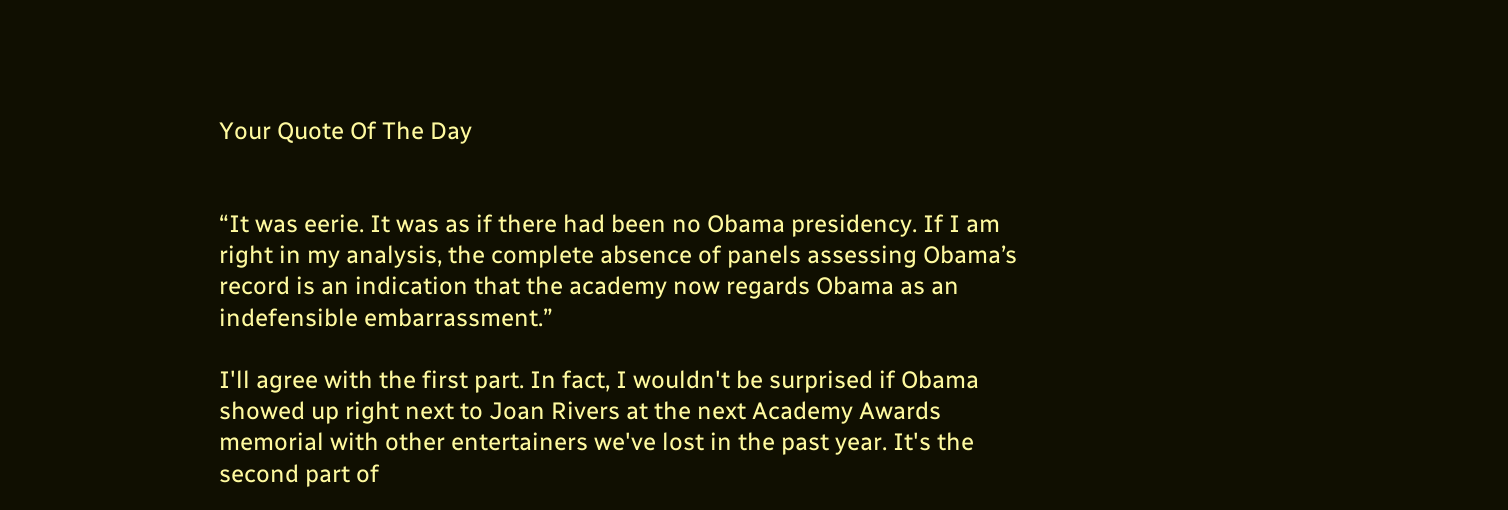Your Quote Of The Day


“It was eerie. It was as if there had been no Obama presidency. If I am right in my analysis, the complete absence of panels assessing Obama’s record is an indication that the academy now regards Obama as an indefensible embarrassment.”

I'll agree with the first part. In fact, I wouldn't be surprised if Obama showed up right next to Joan Rivers at the next Academy Awards memorial with other entertainers we've lost in the past year. It's the second part of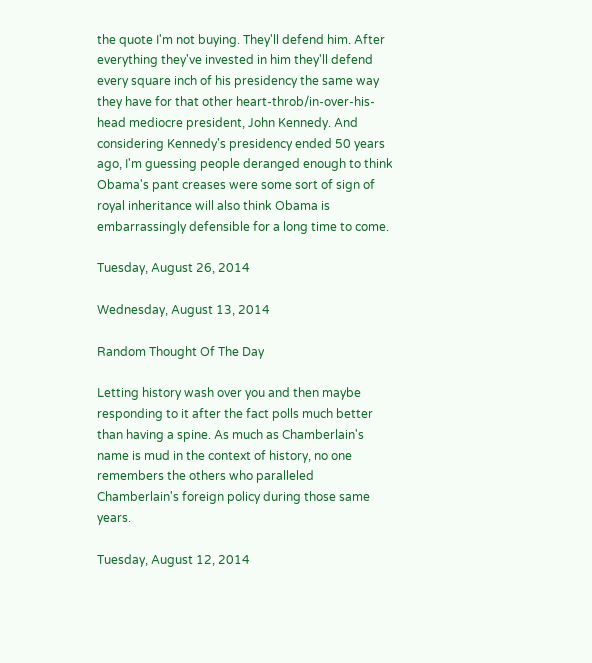the quote I'm not buying. They'll defend him. After everything they've invested in him they'll defend every square inch of his presidency the same way they have for that other heart-throb/in-over-his-head mediocre president, John Kennedy. And considering Kennedy's presidency ended 50 years ago, I'm guessing people deranged enough to think Obama's pant creases were some sort of sign of royal inheritance will also think Obama is embarrassingly defensible for a long time to come.

Tuesday, August 26, 2014

Wednesday, August 13, 2014

Random Thought Of The Day

Letting history wash over you and then maybe responding to it after the fact polls much better than having a spine. As much as Chamberlain's name is mud in the context of history, no one remembers the others who paralleled Chamberlain's foreign policy during those same years.

Tuesday, August 12, 2014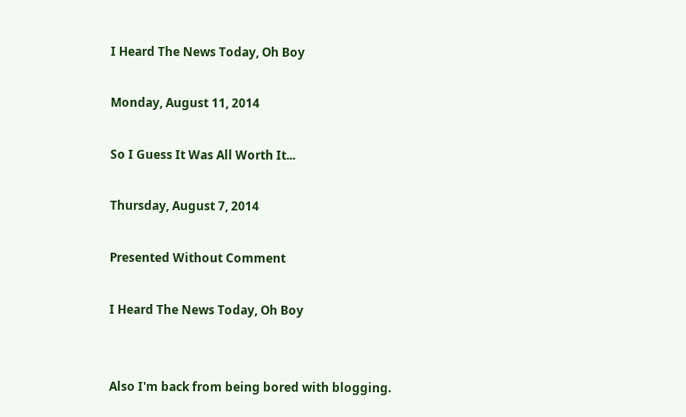I Heard The News Today, Oh Boy

Monday, August 11, 2014

So I Guess It Was All Worth It...

Thursday, August 7, 2014

Presented Without Comment

I Heard The News Today, Oh Boy


Also I'm back from being bored with blogging.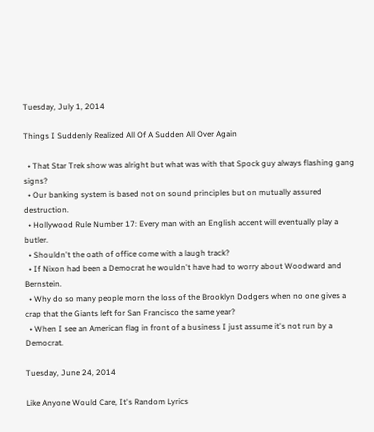Tuesday, July 1, 2014

Things I Suddenly Realized All Of A Sudden All Over Again

  • That Star Trek show was alright but what was with that Spock guy always flashing gang signs?
  • Our banking system is based not on sound principles but on mutually assured destruction.
  • Hollywood Rule Number 17: Every man with an English accent will eventually play a butler.
  • Shouldn't the oath of office come with a laugh track?
  • If Nixon had been a Democrat he wouldn't have had to worry about Woodward and Bernstein.
  • Why do so many people morn the loss of the Brooklyn Dodgers when no one gives a crap that the Giants left for San Francisco the same year?
  • When I see an American flag in front of a business I just assume it's not run by a Democrat.

Tuesday, June 24, 2014

Like Anyone Would Care, It's Random Lyrics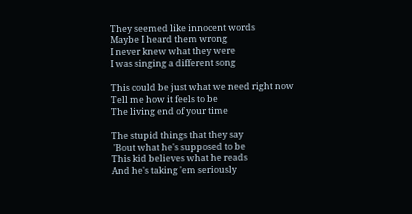They seemed like innocent words
Maybe I heard them wrong
I never knew what they were
I was singing a different song

This could be just what we need right now
Tell me how it feels to be
The living end of your time

The stupid things that they say
 'Bout what he's supposed to be
This kid believes what he reads
And he's taking 'em seriously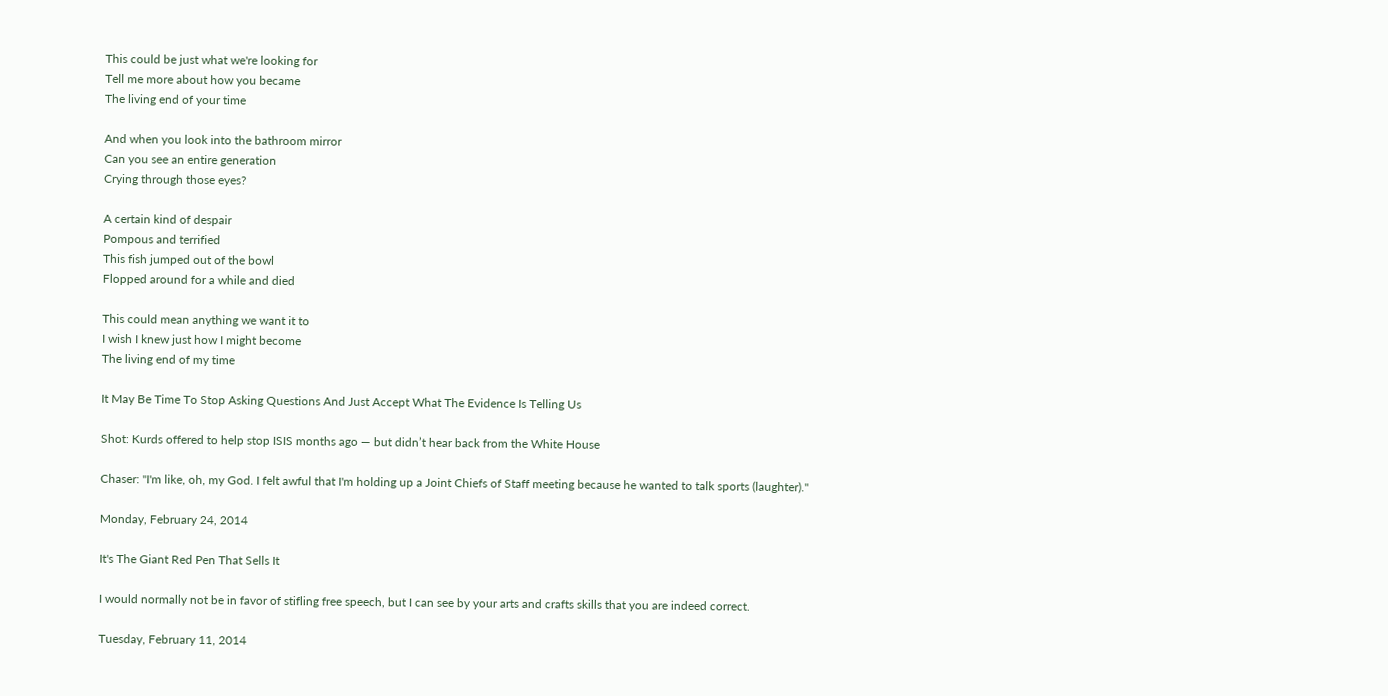This could be just what we're looking for
Tell me more about how you became
The living end of your time

And when you look into the bathroom mirror
Can you see an entire generation
Crying through those eyes?

A certain kind of despair
Pompous and terrified
This fish jumped out of the bowl
Flopped around for a while and died

This could mean anything we want it to
I wish I knew just how I might become
The living end of my time

It May Be Time To Stop Asking Questions And Just Accept What The Evidence Is Telling Us

Shot: Kurds offered to help stop ISIS months ago — but didn’t hear back from the White House

Chaser: "I'm like, oh, my God. I felt awful that I'm holding up a Joint Chiefs of Staff meeting because he wanted to talk sports (laughter)."

Monday, February 24, 2014

It's The Giant Red Pen That Sells It

I would normally not be in favor of stifling free speech, but I can see by your arts and crafts skills that you are indeed correct.

Tuesday, February 11, 2014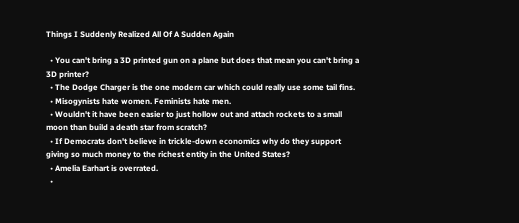Things I Suddenly Realized All Of A Sudden Again

  • You can't bring a 3D printed gun on a plane but does that mean you can't bring a 3D printer?
  • The Dodge Charger is the one modern car which could really use some tail fins.
  • Misogynists hate women. Feminists hate men.
  • Wouldn't it have been easier to just hollow out and attach rockets to a small moon than build a death star from scratch?
  • If Democrats don't believe in trickle-down economics why do they support giving so much money to the richest entity in the United States?
  • Amelia Earhart is overrated.
  •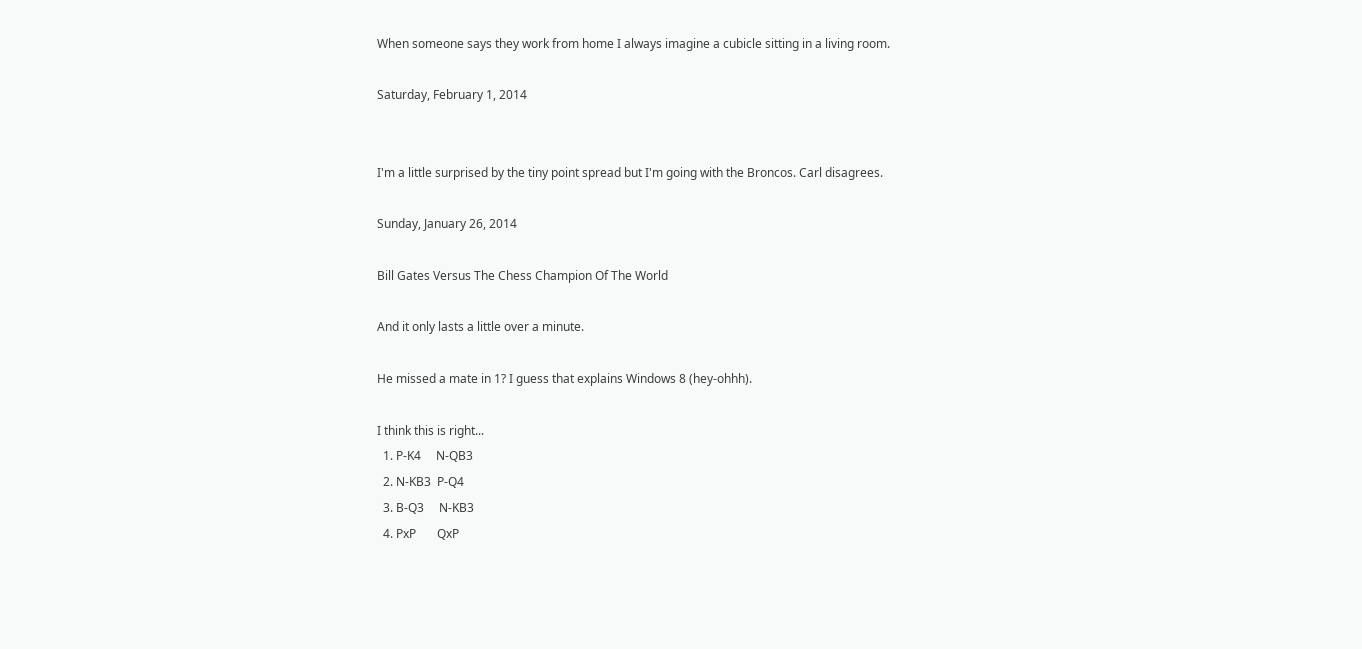When someone says they work from home I always imagine a cubicle sitting in a living room.

Saturday, February 1, 2014


I'm a little surprised by the tiny point spread but I'm going with the Broncos. Carl disagrees.

Sunday, January 26, 2014

Bill Gates Versus The Chess Champion Of The World

And it only lasts a little over a minute.

He missed a mate in 1? I guess that explains Windows 8 (hey-ohhh).

I think this is right...
  1. P-K4     N-QB3
  2. N-KB3  P-Q4
  3. B-Q3     N-KB3
  4. PxP       QxP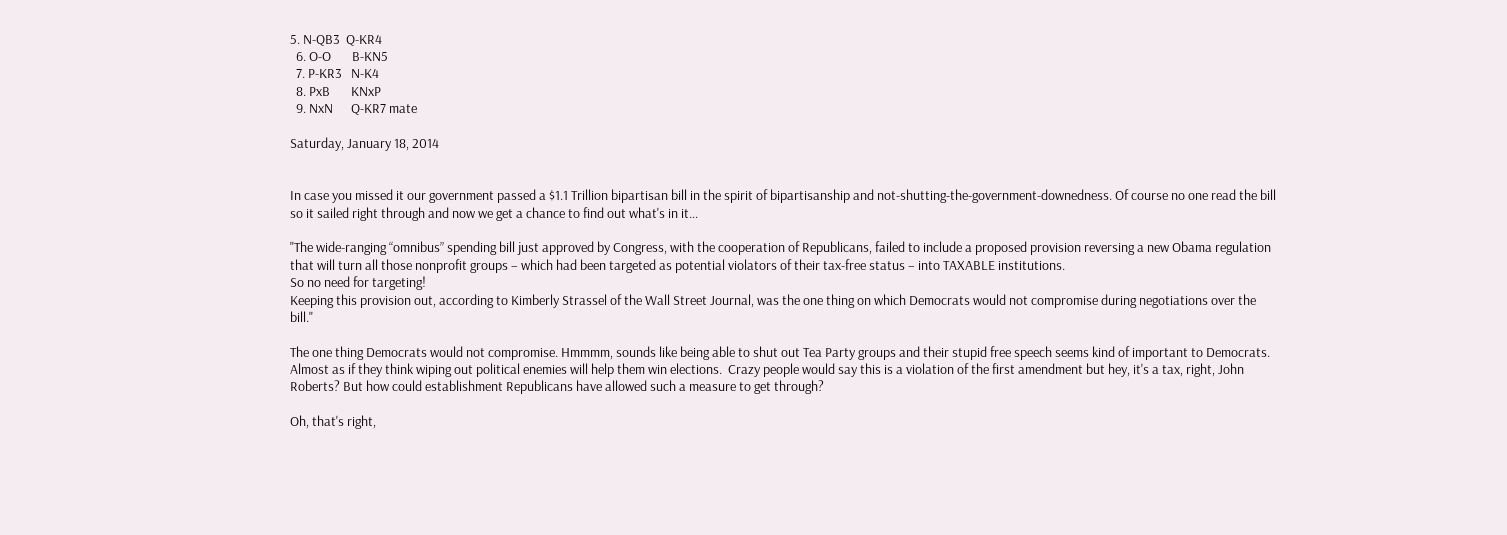5. N-QB3  Q-KR4
  6. O-O       B-KN5
  7. P-KR3   N-K4
  8. PxB       KNxP
  9. NxN      Q-KR7 mate

Saturday, January 18, 2014


In case you missed it our government passed a $1.1 Trillion bipartisan bill in the spirit of bipartisanship and not-shutting-the-government-downedness. Of course no one read the bill so it sailed right through and now we get a chance to find out what's in it...

"The wide-ranging “omnibus” spending bill just approved by Congress, with the cooperation of Republicans, failed to include a proposed provision reversing a new Obama regulation that will turn all those nonprofit groups – which had been targeted as potential violators of their tax-free status – into TAXABLE institutions.
So no need for targeting!
Keeping this provision out, according to Kimberly Strassel of the Wall Street Journal, was the one thing on which Democrats would not compromise during negotiations over the bill."

The one thing Democrats would not compromise. Hmmmm, sounds like being able to shut out Tea Party groups and their stupid free speech seems kind of important to Democrats. Almost as if they think wiping out political enemies will help them win elections.  Crazy people would say this is a violation of the first amendment but hey, it's a tax, right, John Roberts? But how could establishment Republicans have allowed such a measure to get through?

Oh, that's right,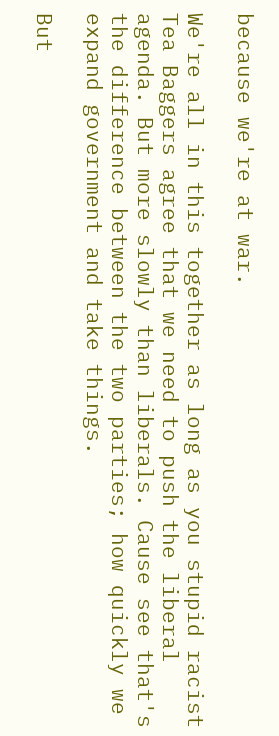because we're at war.

We're all in this together as long as you stupid racist Tea Baggers agree that we need to push the liberal agenda. But more slowly than liberals. Cause see that's the difference between the two parties; how quickly we expand government and take things.

But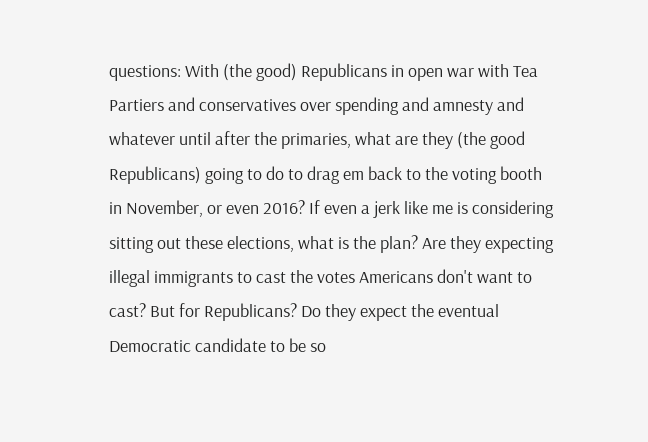questions: With (the good) Republicans in open war with Tea Partiers and conservatives over spending and amnesty and whatever until after the primaries, what are they (the good Republicans) going to do to drag em back to the voting booth in November, or even 2016? If even a jerk like me is considering sitting out these elections, what is the plan? Are they expecting illegal immigrants to cast the votes Americans don't want to cast? But for Republicans? Do they expect the eventual Democratic candidate to be so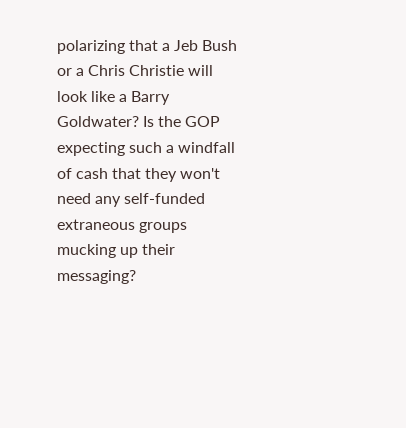polarizing that a Jeb Bush or a Chris Christie will look like a Barry Goldwater? Is the GOP expecting such a windfall of cash that they won't need any self-funded extraneous groups mucking up their messaging?